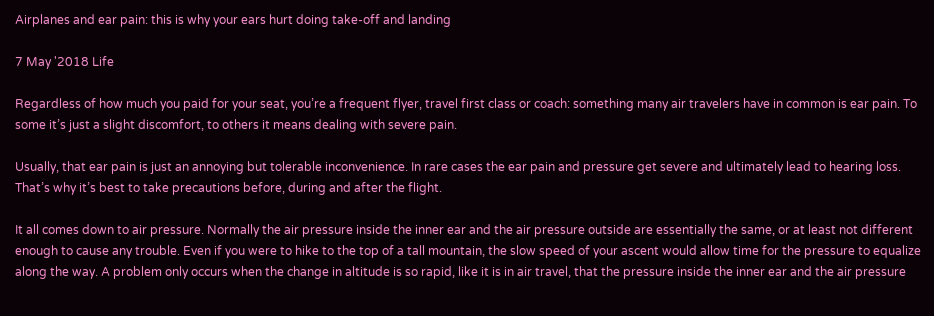Airplanes and ear pain: this is why your ears hurt doing take-off and landing

7 May '2018 Life

Regardless of how much you paid for your seat, you’re a frequent flyer, travel first class or coach: something many air travelers have in common is ear pain. To some it’s just a slight discomfort, to others it means dealing with severe pain.

Usually, that ear pain is just an annoying but tolerable inconvenience. In rare cases the ear pain and pressure get severe and ultimately lead to hearing loss. That’s why it’s best to take precautions before, during and after the flight.

It all comes down to air pressure. Normally the air pressure inside the inner ear and the air pressure outside are essentially the same, or at least not different enough to cause any trouble. Even if you were to hike to the top of a tall mountain, the slow speed of your ascent would allow time for the pressure to equalize along the way. A problem only occurs when the change in altitude is so rapid, like it is in air travel, that the pressure inside the inner ear and the air pressure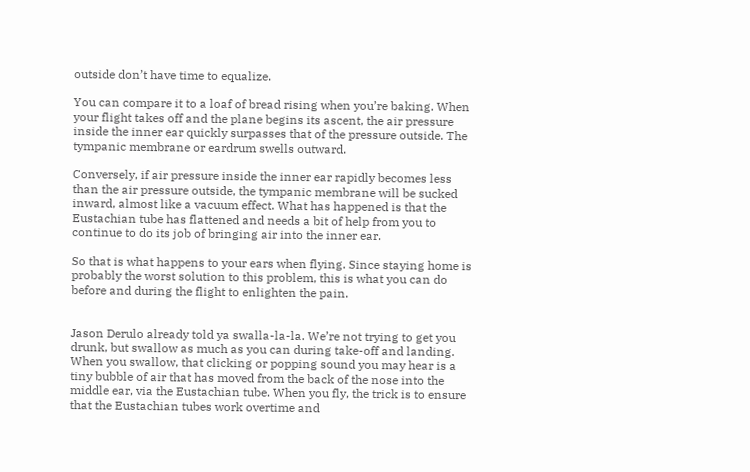outside don’t have time to equalize.

You can compare it to a loaf of bread rising when you’re baking. When your flight takes off and the plane begins its ascent, the air pressure inside the inner ear quickly surpasses that of the pressure outside. The tympanic membrane or eardrum swells outward.

Conversely, if air pressure inside the inner ear rapidly becomes less than the air pressure outside, the tympanic membrane will be sucked inward, almost like a vacuum effect. What has happened is that the Eustachian tube has flattened and needs a bit of help from you to continue to do its job of bringing air into the inner ear.

So that is what happens to your ears when flying. Since staying home is probably the worst solution to this problem, this is what you can do before and during the flight to enlighten the pain.


Jason Derulo already told ya swalla-la-la. We’re not trying to get you drunk, but swallow as much as you can during take-off and landing. When you swallow, that clicking or popping sound you may hear is a tiny bubble of air that has moved from the back of the nose into the middle ear, via the Eustachian tube. When you fly, the trick is to ensure that the Eustachian tubes work overtime and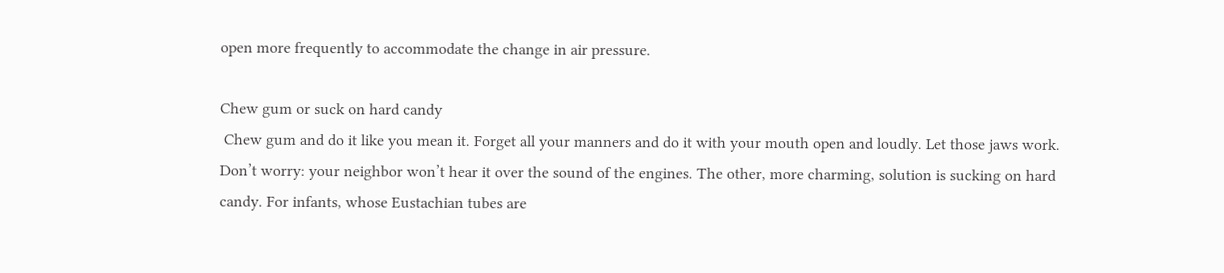open more frequently to accommodate the change in air pressure.

Chew gum or suck on hard candy
 Chew gum and do it like you mean it. Forget all your manners and do it with your mouth open and loudly. Let those jaws work. Don’t worry: your neighbor won’t hear it over the sound of the engines. The other, more charming, solution is sucking on hard candy. For infants, whose Eustachian tubes are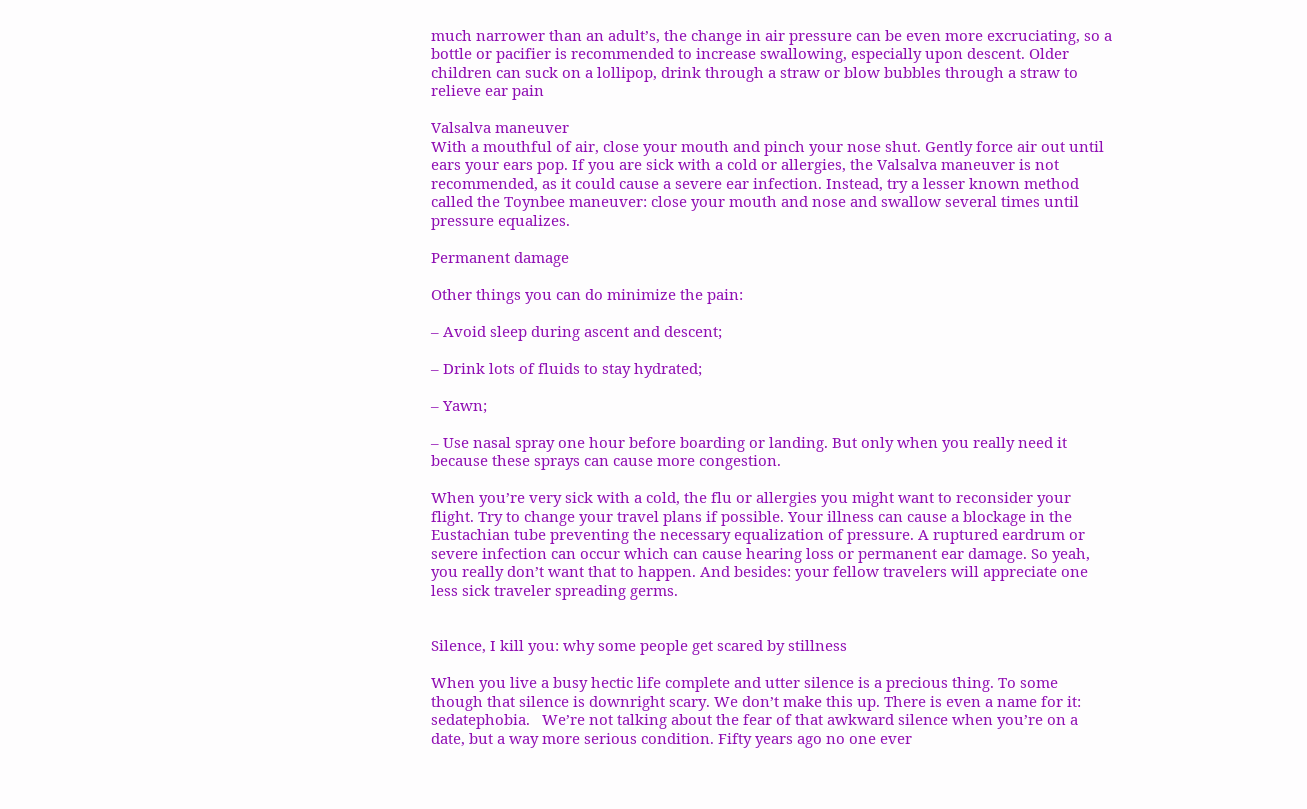much narrower than an adult’s, the change in air pressure can be even more excruciating, so a bottle or pacifier is recommended to increase swallowing, especially upon descent. Older children can suck on a lollipop, drink through a straw or blow bubbles through a straw to relieve ear pain

Valsalva maneuver
With a mouthful of air, close your mouth and pinch your nose shut. Gently force air out until ears your ears pop. If you are sick with a cold or allergies, the Valsalva maneuver is not recommended, as it could cause a severe ear infection. Instead, try a lesser known method called the Toynbee maneuver: close your mouth and nose and swallow several times until pressure equalizes.

Permanent damage

Other things you can do minimize the pain:

– Avoid sleep during ascent and descent;

– Drink lots of fluids to stay hydrated;

– Yawn;

– Use nasal spray one hour before boarding or landing. But only when you really need it because these sprays can cause more congestion.

When you’re very sick with a cold, the flu or allergies you might want to reconsider your flight. Try to change your travel plans if possible. Your illness can cause a blockage in the Eustachian tube preventing the necessary equalization of pressure. A ruptured eardrum or severe infection can occur which can cause hearing loss or permanent ear damage. So yeah, you really don’t want that to happen. And besides: your fellow travelers will appreciate one less sick traveler spreading germs.


Silence, I kill you: why some people get scared by stillness

When you live a busy hectic life complete and utter silence is a precious thing. To some though that silence is downright scary. We don’t make this up. There is even a name for it: sedatephobia.   We’re not talking about the fear of that awkward silence when you’re on a date, but a way more serious condition. Fifty years ago no one ever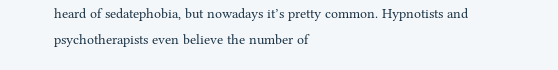heard of sedatephobia, but nowadays it’s pretty common. Hypnotists and psychotherapists even believe the number of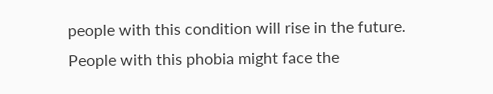people with this condition will rise in the future. People with this phobia might face the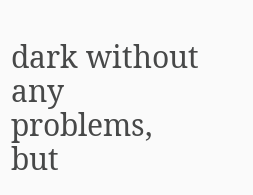dark without any problems, but